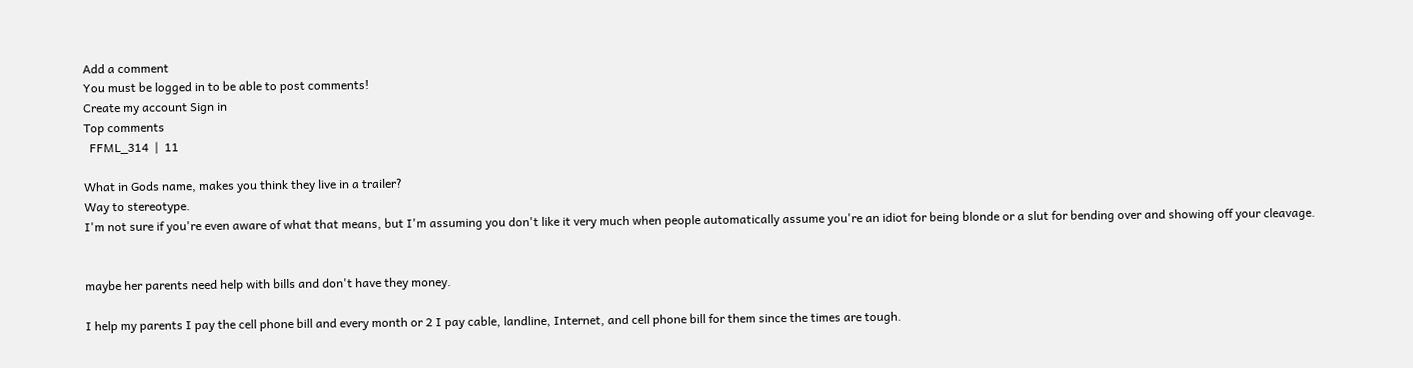Add a comment
You must be logged in to be able to post comments!
Create my account Sign in
Top comments
  FFML_314  |  11

What in Gods name, makes you think they live in a trailer?
Way to stereotype.
I'm not sure if you're even aware of what that means, but I'm assuming you don't like it very much when people automatically assume you're an idiot for being blonde or a slut for bending over and showing off your cleavage.


maybe her parents need help with bills and don't have they money.

I help my parents I pay the cell phone bill and every month or 2 I pay cable, landline, Internet, and cell phone bill for them since the times are tough.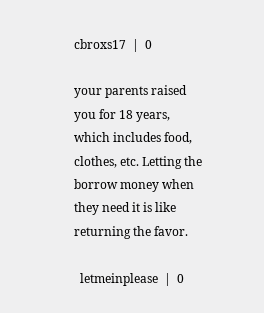cbroxs17  |  0

your parents raised you for 18 years, which includes food, clothes, etc. Letting the borrow money when they need it is like returning the favor.

  letmeinplease  |  0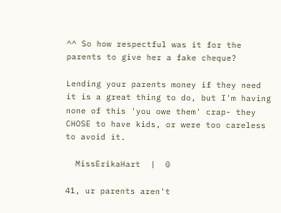^^ So how respectful was it for the parents to give her a fake cheque?

Lending your parents money if they need it is a great thing to do, but I'm having none of this 'you owe them' crap- they CHOSE to have kids, or were too careless to avoid it.

  MissErikaHart  |  0

41, ur parents aren't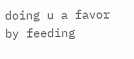doing u a favor by feeding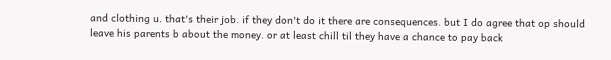and clothing u. that's their job. if they don't do it there are consequences. but I do agree that op should leave his parents b about the money. or at least chill til they have a chance to pay back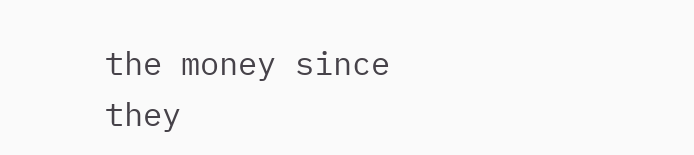the money since they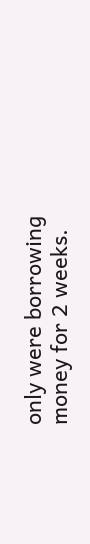only were borrowing money for 2 weeks.